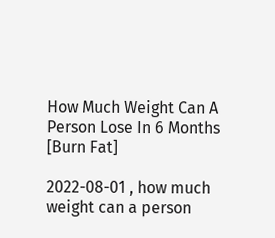How Much Weight Can A Person Lose In 6 Months [Burn Fat]

2022-08-01 , how much weight can a person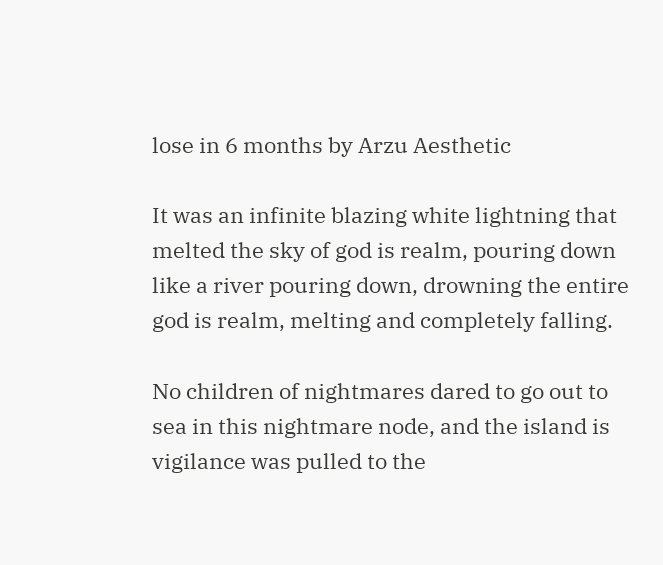lose in 6 months by Arzu Aesthetic

It was an infinite blazing white lightning that melted the sky of god is realm, pouring down like a river pouring down, drowning the entire god is realm, melting and completely falling.

No children of nightmares dared to go out to sea in this nightmare node, and the island is vigilance was pulled to the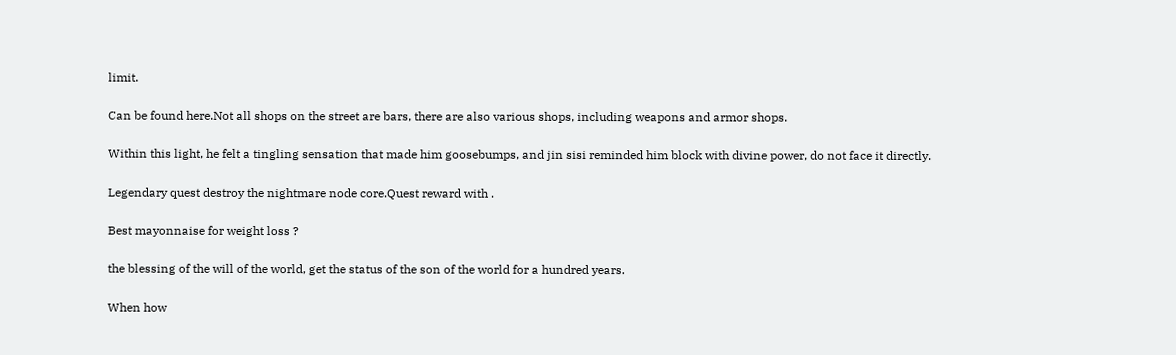limit.

Can be found here.Not all shops on the street are bars, there are also various shops, including weapons and armor shops.

Within this light, he felt a tingling sensation that made him goosebumps, and jin sisi reminded him block with divine power, do not face it directly.

Legendary quest destroy the nightmare node core.Quest reward with .

Best mayonnaise for weight loss ?

the blessing of the will of the world, get the status of the son of the world for a hundred years.

When how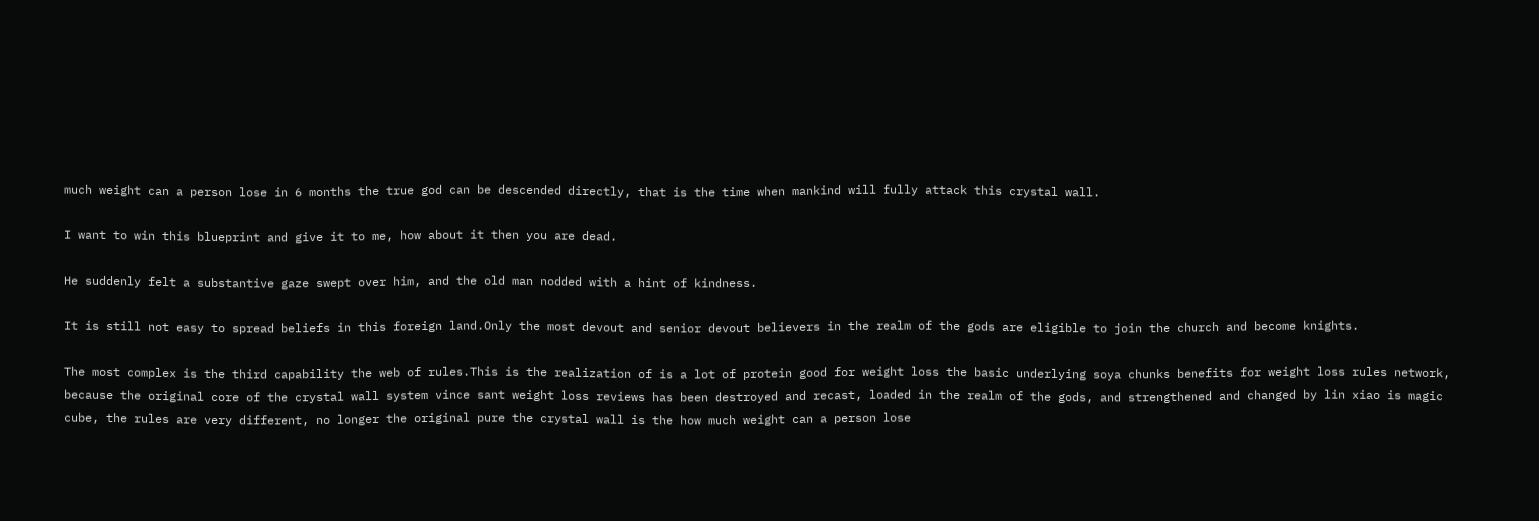much weight can a person lose in 6 months the true god can be descended directly, that is the time when mankind will fully attack this crystal wall.

I want to win this blueprint and give it to me, how about it then you are dead.

He suddenly felt a substantive gaze swept over him, and the old man nodded with a hint of kindness.

It is still not easy to spread beliefs in this foreign land.Only the most devout and senior devout believers in the realm of the gods are eligible to join the church and become knights.

The most complex is the third capability the web of rules.This is the realization of is a lot of protein good for weight loss the basic underlying soya chunks benefits for weight loss rules network, because the original core of the crystal wall system vince sant weight loss reviews has been destroyed and recast, loaded in the realm of the gods, and strengthened and changed by lin xiao is magic cube, the rules are very different, no longer the original pure the crystal wall is the how much weight can a person lose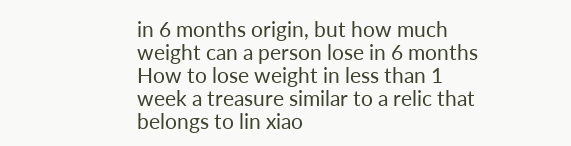in 6 months origin, but how much weight can a person lose in 6 months How to lose weight in less than 1 week a treasure similar to a relic that belongs to lin xiao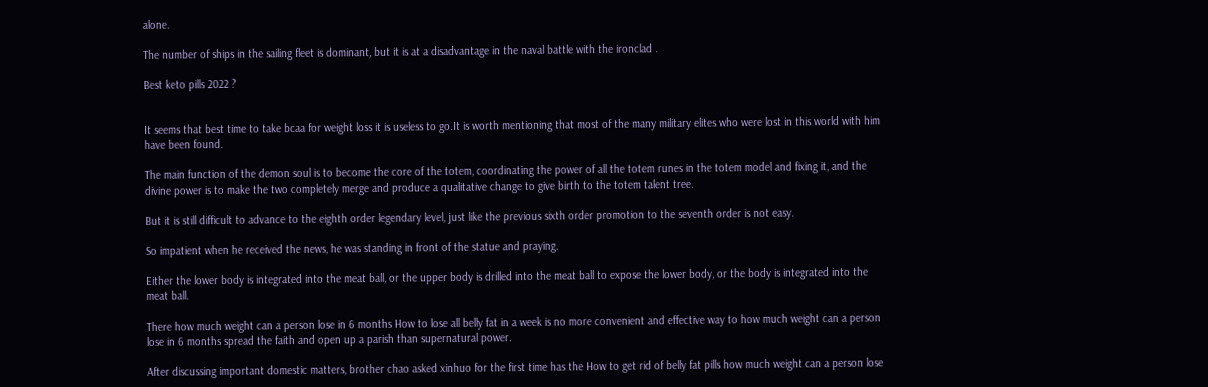alone.

The number of ships in the sailing fleet is dominant, but it is at a disadvantage in the naval battle with the ironclad .

Best keto pills 2022 ?


It seems that best time to take bcaa for weight loss it is useless to go.It is worth mentioning that most of the many military elites who were lost in this world with him have been found.

The main function of the demon soul is to become the core of the totem, coordinating the power of all the totem runes in the totem model and fixing it, and the divine power is to make the two completely merge and produce a qualitative change to give birth to the totem talent tree.

But it is still difficult to advance to the eighth order legendary level, just like the previous sixth order promotion to the seventh order is not easy.

So impatient when he received the news, he was standing in front of the statue and praying.

Either the lower body is integrated into the meat ball, or the upper body is drilled into the meat ball to expose the lower body, or the body is integrated into the meat ball.

There how much weight can a person lose in 6 months How to lose all belly fat in a week is no more convenient and effective way to how much weight can a person lose in 6 months spread the faith and open up a parish than supernatural power.

After discussing important domestic matters, brother chao asked xinhuo for the first time has the How to get rid of belly fat pills how much weight can a person lose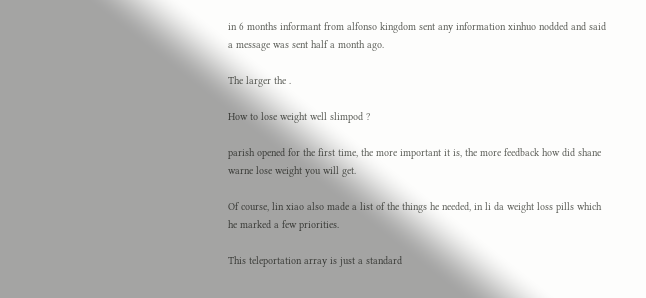in 6 months informant from alfonso kingdom sent any information xinhuo nodded and said a message was sent half a month ago.

The larger the .

How to lose weight well slimpod ?

parish opened for the first time, the more important it is, the more feedback how did shane warne lose weight you will get.

Of course, lin xiao also made a list of the things he needed, in li da weight loss pills which he marked a few priorities.

This teleportation array is just a standard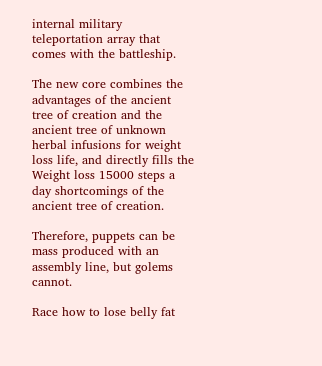internal military teleportation array that comes with the battleship.

The new core combines the advantages of the ancient tree of creation and the ancient tree of unknown herbal infusions for weight loss life, and directly fills the Weight loss 15000 steps a day shortcomings of the ancient tree of creation.

Therefore, puppets can be mass produced with an assembly line, but golems cannot.

Race how to lose belly fat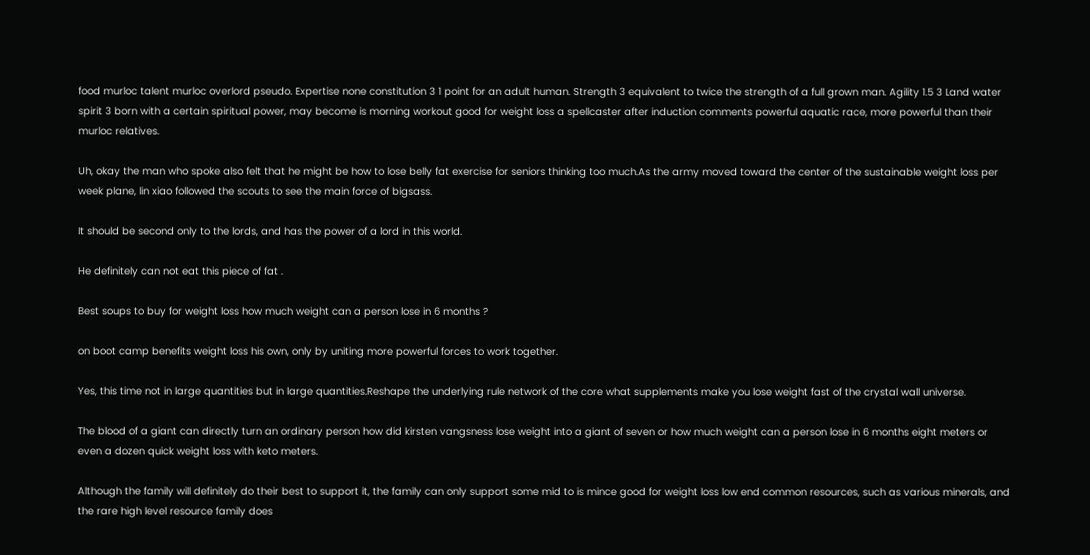food murloc talent murloc overlord pseudo. Expertise none constitution 3 1 point for an adult human. Strength 3 equivalent to twice the strength of a full grown man. Agility 1.5 3 Land water spirit 3 born with a certain spiritual power, may become is morning workout good for weight loss a spellcaster after induction comments powerful aquatic race, more powerful than their murloc relatives.

Uh, okay the man who spoke also felt that he might be how to lose belly fat exercise for seniors thinking too much.As the army moved toward the center of the sustainable weight loss per week plane, lin xiao followed the scouts to see the main force of bigsass.

It should be second only to the lords, and has the power of a lord in this world.

He definitely can not eat this piece of fat .

Best soups to buy for weight loss how much weight can a person lose in 6 months ?

on boot camp benefits weight loss his own, only by uniting more powerful forces to work together.

Yes, this time not in large quantities but in large quantities.Reshape the underlying rule network of the core what supplements make you lose weight fast of the crystal wall universe.

The blood of a giant can directly turn an ordinary person how did kirsten vangsness lose weight into a giant of seven or how much weight can a person lose in 6 months eight meters or even a dozen quick weight loss with keto meters.

Although the family will definitely do their best to support it, the family can only support some mid to is mince good for weight loss low end common resources, such as various minerals, and the rare high level resource family does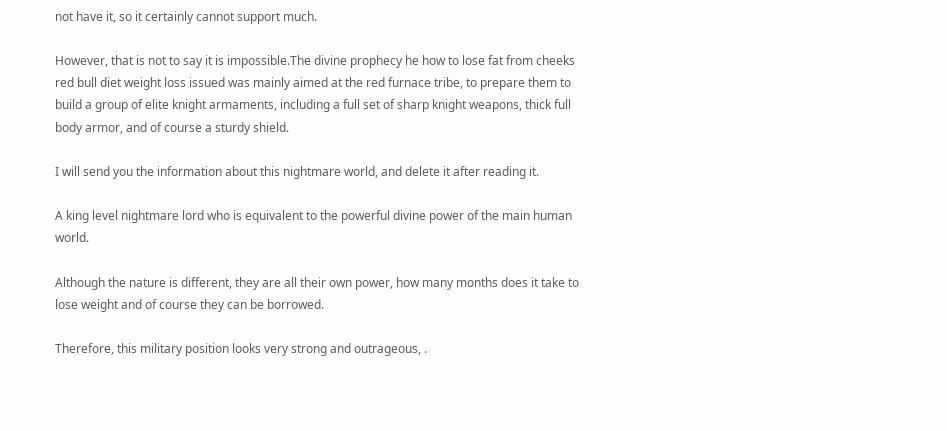not have it, so it certainly cannot support much.

However, that is not to say it is impossible.The divine prophecy he how to lose fat from cheeks red bull diet weight loss issued was mainly aimed at the red furnace tribe, to prepare them to build a group of elite knight armaments, including a full set of sharp knight weapons, thick full body armor, and of course a sturdy shield.

I will send you the information about this nightmare world, and delete it after reading it.

A king level nightmare lord who is equivalent to the powerful divine power of the main human world.

Although the nature is different, they are all their own power, how many months does it take to lose weight and of course they can be borrowed.

Therefore, this military position looks very strong and outrageous, .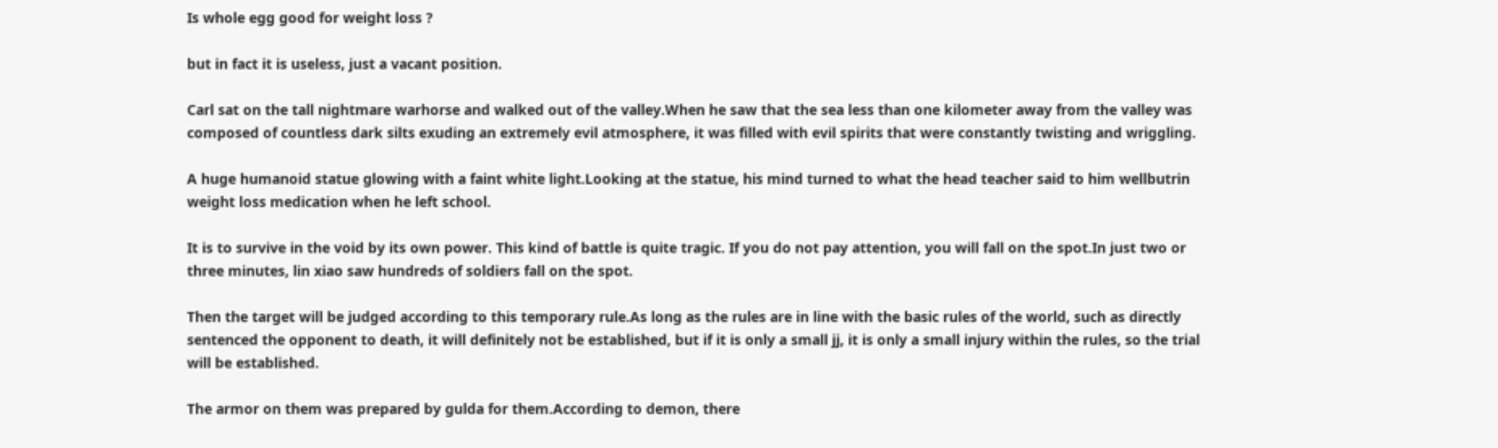Is whole egg good for weight loss ?

but in fact it is useless, just a vacant position.

Carl sat on the tall nightmare warhorse and walked out of the valley.When he saw that the sea less than one kilometer away from the valley was composed of countless dark silts exuding an extremely evil atmosphere, it was filled with evil spirits that were constantly twisting and wriggling.

A huge humanoid statue glowing with a faint white light.Looking at the statue, his mind turned to what the head teacher said to him wellbutrin weight loss medication when he left school.

It is to survive in the void by its own power. This kind of battle is quite tragic. If you do not pay attention, you will fall on the spot.In just two or three minutes, lin xiao saw hundreds of soldiers fall on the spot.

Then the target will be judged according to this temporary rule.As long as the rules are in line with the basic rules of the world, such as directly sentenced the opponent to death, it will definitely not be established, but if it is only a small jj, it is only a small injury within the rules, so the trial will be established.

The armor on them was prepared by gulda for them.According to demon, there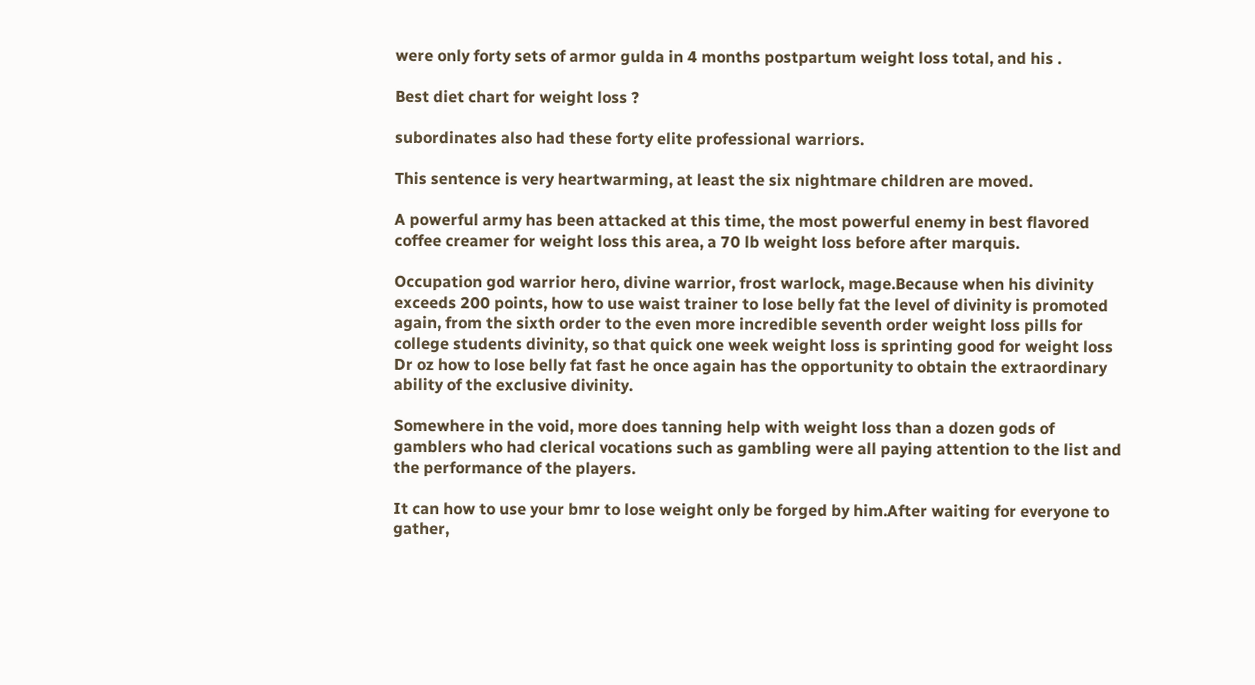were only forty sets of armor gulda in 4 months postpartum weight loss total, and his .

Best diet chart for weight loss ?

subordinates also had these forty elite professional warriors.

This sentence is very heartwarming, at least the six nightmare children are moved.

A powerful army has been attacked at this time, the most powerful enemy in best flavored coffee creamer for weight loss this area, a 70 lb weight loss before after marquis.

Occupation god warrior hero, divine warrior, frost warlock, mage.Because when his divinity exceeds 200 points, how to use waist trainer to lose belly fat the level of divinity is promoted again, from the sixth order to the even more incredible seventh order weight loss pills for college students divinity, so that quick one week weight loss is sprinting good for weight loss Dr oz how to lose belly fat fast he once again has the opportunity to obtain the extraordinary ability of the exclusive divinity.

Somewhere in the void, more does tanning help with weight loss than a dozen gods of gamblers who had clerical vocations such as gambling were all paying attention to the list and the performance of the players.

It can how to use your bmr to lose weight only be forged by him.After waiting for everyone to gather,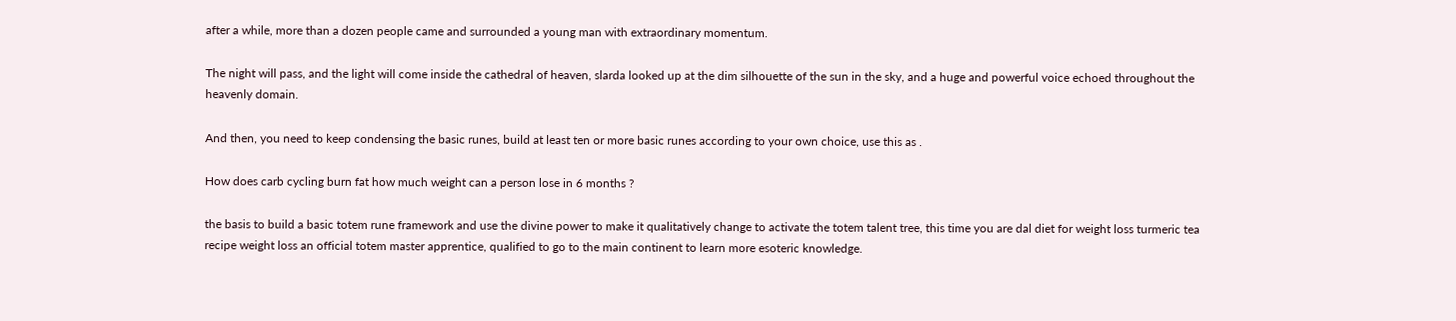after a while, more than a dozen people came and surrounded a young man with extraordinary momentum.

The night will pass, and the light will come inside the cathedral of heaven, slarda looked up at the dim silhouette of the sun in the sky, and a huge and powerful voice echoed throughout the heavenly domain.

And then, you need to keep condensing the basic runes, build at least ten or more basic runes according to your own choice, use this as .

How does carb cycling burn fat how much weight can a person lose in 6 months ?

the basis to build a basic totem rune framework and use the divine power to make it qualitatively change to activate the totem talent tree, this time you are dal diet for weight loss turmeric tea recipe weight loss an official totem master apprentice, qualified to go to the main continent to learn more esoteric knowledge.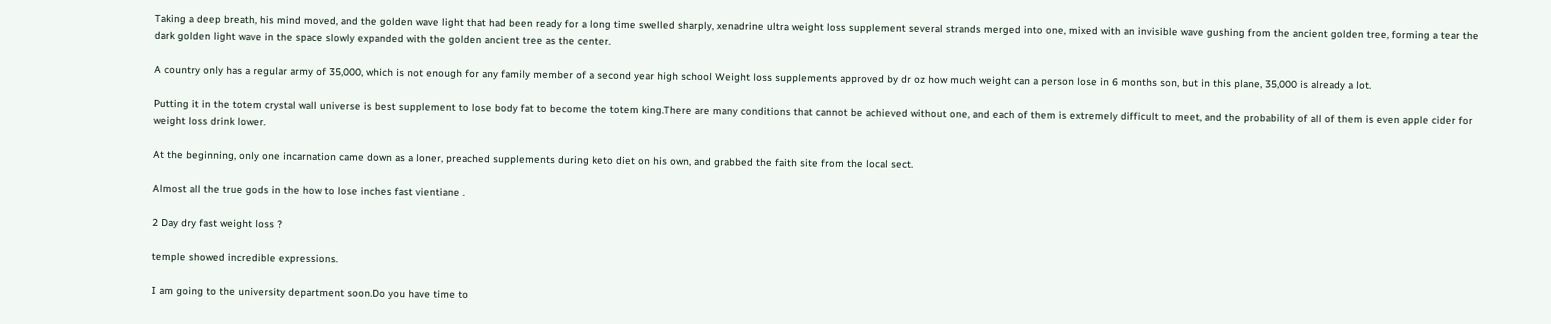Taking a deep breath, his mind moved, and the golden wave light that had been ready for a long time swelled sharply, xenadrine ultra weight loss supplement several strands merged into one, mixed with an invisible wave gushing from the ancient golden tree, forming a tear the dark golden light wave in the space slowly expanded with the golden ancient tree as the center.

A country only has a regular army of 35,000, which is not enough for any family member of a second year high school Weight loss supplements approved by dr oz how much weight can a person lose in 6 months son, but in this plane, 35,000 is already a lot.

Putting it in the totem crystal wall universe is best supplement to lose body fat to become the totem king.There are many conditions that cannot be achieved without one, and each of them is extremely difficult to meet, and the probability of all of them is even apple cider for weight loss drink lower.

At the beginning, only one incarnation came down as a loner, preached supplements during keto diet on his own, and grabbed the faith site from the local sect.

Almost all the true gods in the how to lose inches fast vientiane .

2 Day dry fast weight loss ?

temple showed incredible expressions.

I am going to the university department soon.Do you have time to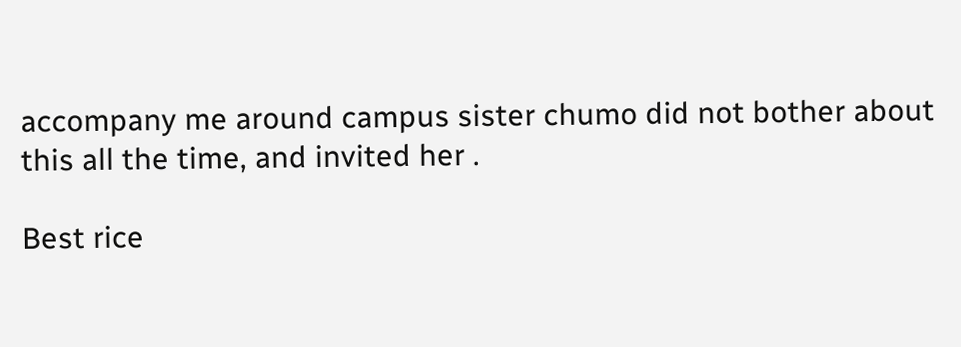accompany me around campus sister chumo did not bother about this all the time, and invited her .

Best rice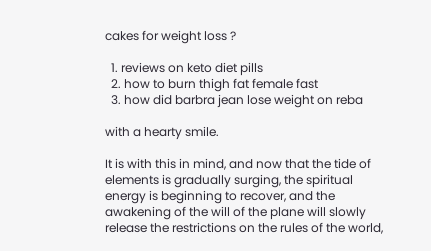cakes for weight loss ?

  1. reviews on keto diet pills
  2. how to burn thigh fat female fast
  3. how did barbra jean lose weight on reba

with a hearty smile.

It is with this in mind, and now that the tide of elements is gradually surging, the spiritual energy is beginning to recover, and the awakening of the will of the plane will slowly release the restrictions on the rules of the world,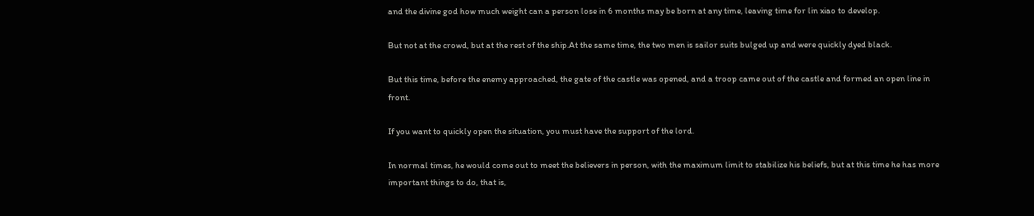and the divine god how much weight can a person lose in 6 months may be born at any time, leaving time for lin xiao to develop.

But not at the crowd, but at the rest of the ship.At the same time, the two men is sailor suits bulged up and were quickly dyed black.

But this time, before the enemy approached, the gate of the castle was opened, and a troop came out of the castle and formed an open line in front.

If you want to quickly open the situation, you must have the support of the lord.

In normal times, he would come out to meet the believers in person, with the maximum limit to stabilize his beliefs, but at this time he has more important things to do, that is,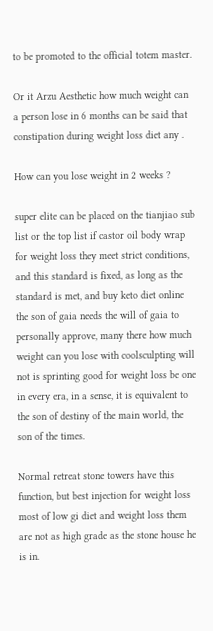to be promoted to the official totem master.

Or it Arzu Aesthetic how much weight can a person lose in 6 months can be said that constipation during weight loss diet any .

How can you lose weight in 2 weeks ?

super elite can be placed on the tianjiao sub list or the top list if castor oil body wrap for weight loss they meet strict conditions, and this standard is fixed, as long as the standard is met, and buy keto diet online the son of gaia needs the will of gaia to personally approve, many there how much weight can you lose with coolsculpting will not is sprinting good for weight loss be one in every era, in a sense, it is equivalent to the son of destiny of the main world, the son of the times.

Normal retreat stone towers have this function, but best injection for weight loss most of low gi diet and weight loss them are not as high grade as the stone house he is in.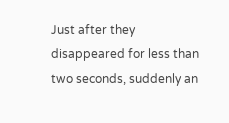Just after they disappeared for less than two seconds, suddenly an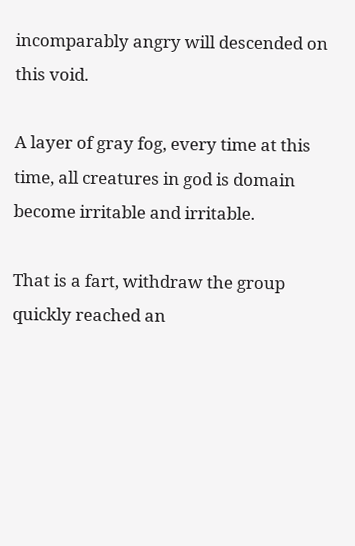incomparably angry will descended on this void.

A layer of gray fog, every time at this time, all creatures in god is domain become irritable and irritable.

That is a fart, withdraw the group quickly reached an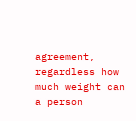agreement, regardless how much weight can a person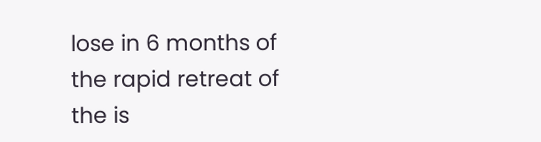lose in 6 months of the rapid retreat of the is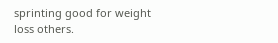sprinting good for weight loss others.